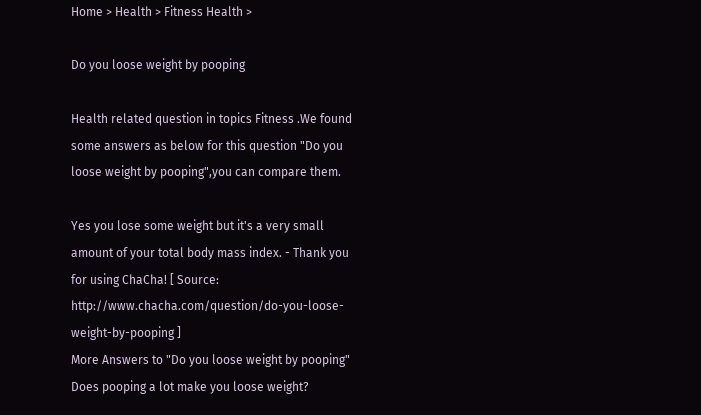Home > Health > Fitness Health >

Do you loose weight by pooping

Health related question in topics Fitness .We found some answers as below for this question "Do you loose weight by pooping",you can compare them.

Yes you lose some weight but it's a very small amount of your total body mass index. - Thank you for using ChaCha! [ Source: http://www.chacha.com/question/do-you-loose-weight-by-pooping ]
More Answers to "Do you loose weight by pooping"
Does pooping a lot make you loose weight?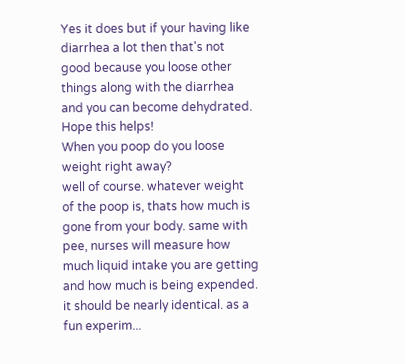Yes it does but if your having like diarrhea a lot then that's not good because you loose other things along with the diarrhea and you can become dehydrated. Hope this helps!
When you poop do you loose weight right away?
well of course. whatever weight of the poop is, thats how much is gone from your body. same with pee, nurses will measure how much liquid intake you are getting and how much is being expended. it should be nearly identical. as a fun experim...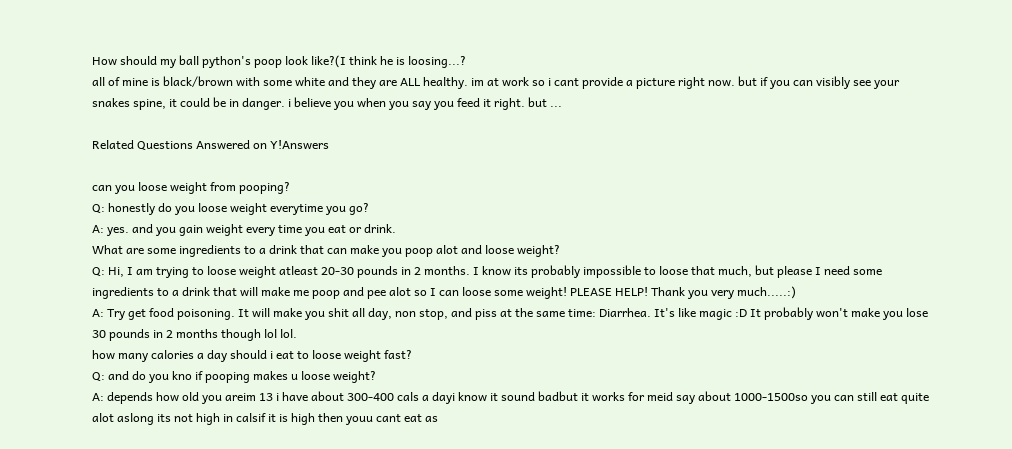How should my ball python's poop look like?(I think he is loosing...?
all of mine is black/brown with some white and they are ALL healthy. im at work so i cant provide a picture right now. but if you can visibly see your snakes spine, it could be in danger. i believe you when you say you feed it right. but ...

Related Questions Answered on Y!Answers

can you loose weight from pooping?
Q: honestly do you loose weight everytime you go?
A: yes. and you gain weight every time you eat or drink.
What are some ingredients to a drink that can make you poop alot and loose weight?
Q: Hi, I am trying to loose weight atleast 20-30 pounds in 2 months. I know its probably impossible to loose that much, but please I need some ingredients to a drink that will make me poop and pee alot so I can loose some weight! PLEASE HELP! Thank you very much.....:)
A: Try get food poisoning. It will make you shit all day, non stop, and piss at the same time: Diarrhea. It's like magic :D It probably won't make you lose 30 pounds in 2 months though lol lol.
how many calories a day should i eat to loose weight fast?
Q: and do you kno if pooping makes u loose weight?
A: depends how old you areim 13 i have about 300-400 cals a dayi know it sound badbut it works for meid say about 1000-1500so you can still eat quite alot aslong its not high in calsif it is high then youu cant eat as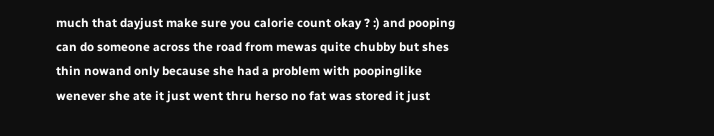much that dayjust make sure you calorie count okay ? :) and pooping can do someone across the road from mewas quite chubby but shes thin nowand only because she had a problem with poopinglike wenever she ate it just went thru herso no fat was stored it just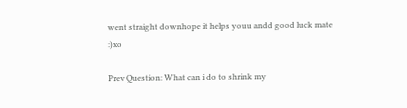went straight downhope it helps youu andd good luck mate :)xo

Prev Question: What can i do to shrink my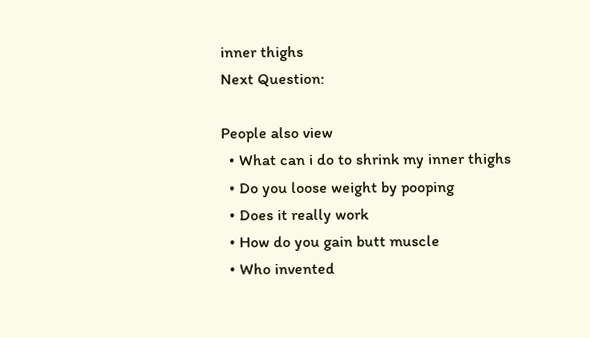inner thighs
Next Question:

People also view
  • What can i do to shrink my inner thighs
  • Do you loose weight by pooping
  • Does it really work
  • How do you gain butt muscle
  • Who invented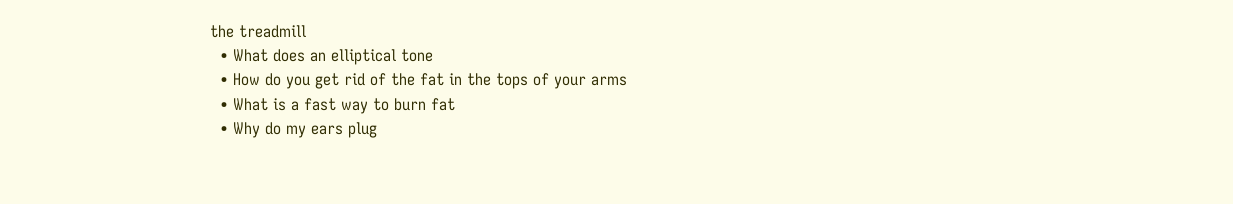the treadmill
  • What does an elliptical tone
  • How do you get rid of the fat in the tops of your arms
  • What is a fast way to burn fat
  • Why do my ears plug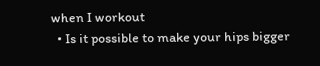when I workout
  • Is it possible to make your hips bigger